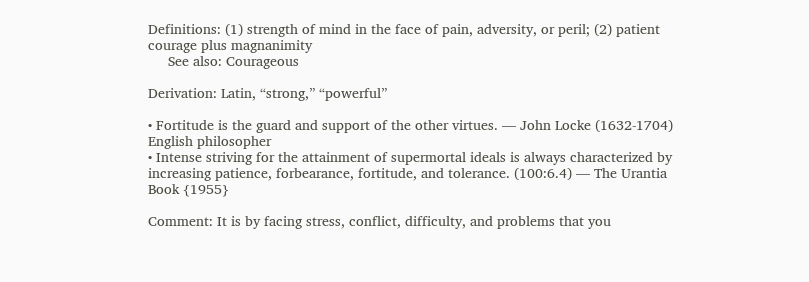Definitions: (1) strength of mind in the face of pain, adversity, or peril; (2) patient courage plus magnanimity
     See also: Courageous

Derivation: Latin, “strong,” “powerful”

• Fortitude is the guard and support of the other virtues. — John Locke (1632-1704) English philosopher
• Intense striving for the attainment of supermortal ideals is always characterized by increasing patience, forbearance, fortitude, and tolerance. (100:6.4) — The Urantia Book {1955}

Comment: It is by facing stress, conflict, difficulty, and problems that you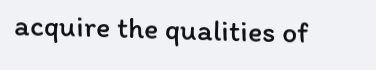acquire the qualities of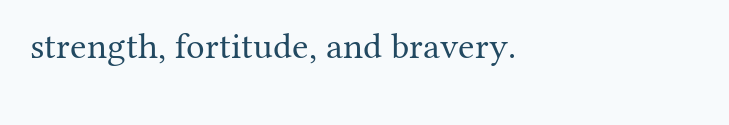strength, fortitude, and bravery.